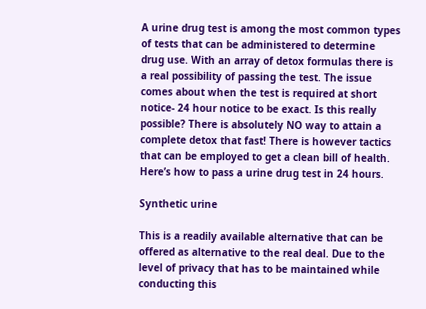A urine drug test is among the most common types of tests that can be administered to determine drug use. With an array of detox formulas there is a real possibility of passing the test. The issue comes about when the test is required at short notice- 24 hour notice to be exact. Is this really possible? There is absolutely NO way to attain a complete detox that fast! There is however tactics that can be employed to get a clean bill of health. Here’s how to pass a urine drug test in 24 hours.

Synthetic urine

This is a readily available alternative that can be offered as alternative to the real deal. Due to the level of privacy that has to be maintained while conducting this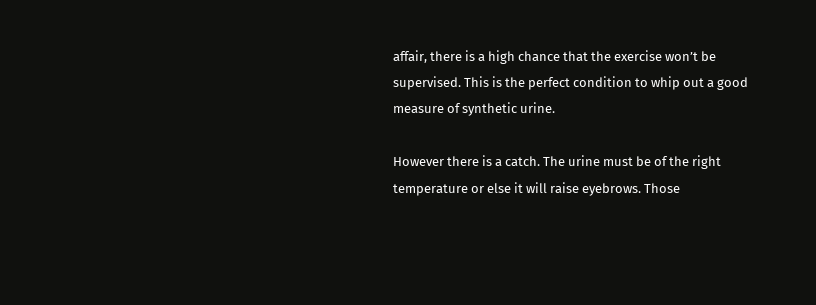affair, there is a high chance that the exercise won’t be supervised. This is the perfect condition to whip out a good measure of synthetic urine.

However there is a catch. The urine must be of the right temperature or else it will raise eyebrows. Those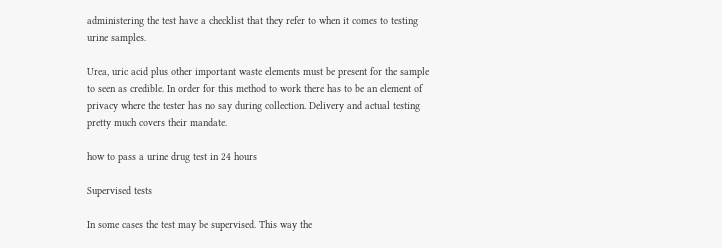administering the test have a checklist that they refer to when it comes to testing urine samples.

Urea, uric acid plus other important waste elements must be present for the sample to seen as credible. In order for this method to work there has to be an element of privacy where the tester has no say during collection. Delivery and actual testing pretty much covers their mandate.

how to pass a urine drug test in 24 hours

Supervised tests

In some cases the test may be supervised. This way the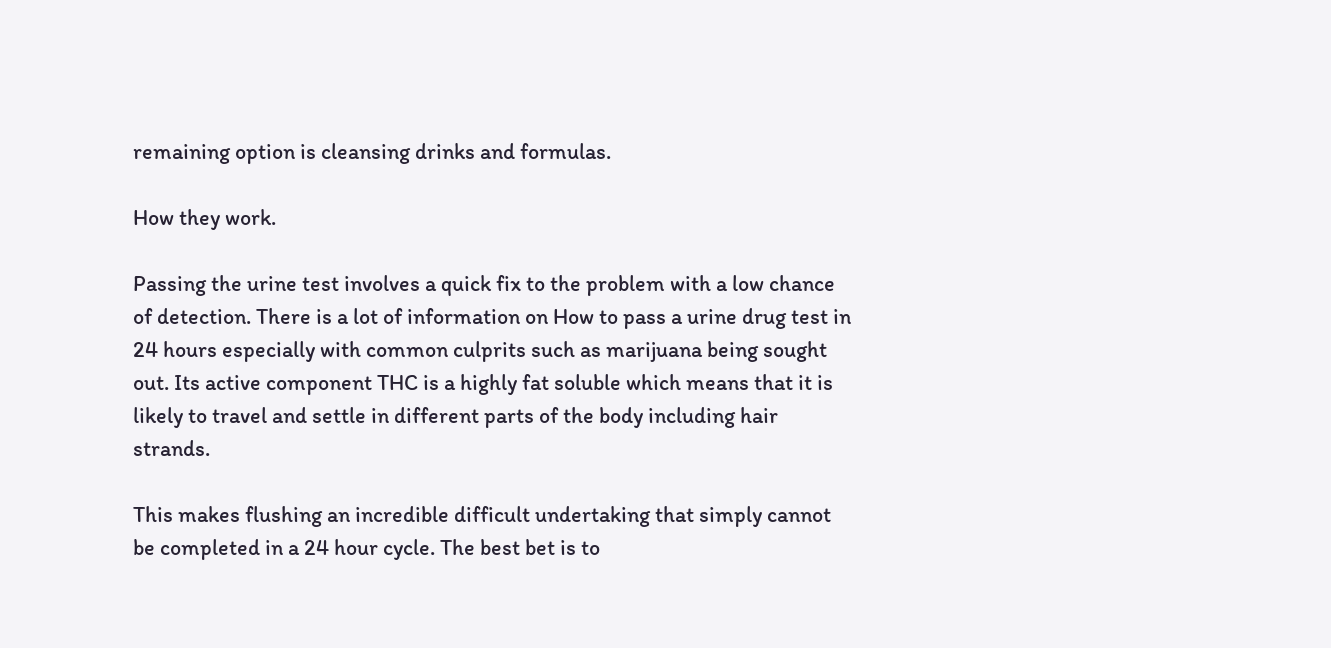remaining option is cleansing drinks and formulas.

How they work.

Passing the urine test involves a quick fix to the problem with a low chance of detection. There is a lot of information on How to pass a urine drug test in 24 hours especially with common culprits such as marijuana being sought out. Its active component THC is a highly fat soluble which means that it is likely to travel and settle in different parts of the body including hair strands.

This makes flushing an incredible difficult undertaking that simply cannot be completed in a 24 hour cycle. The best bet is to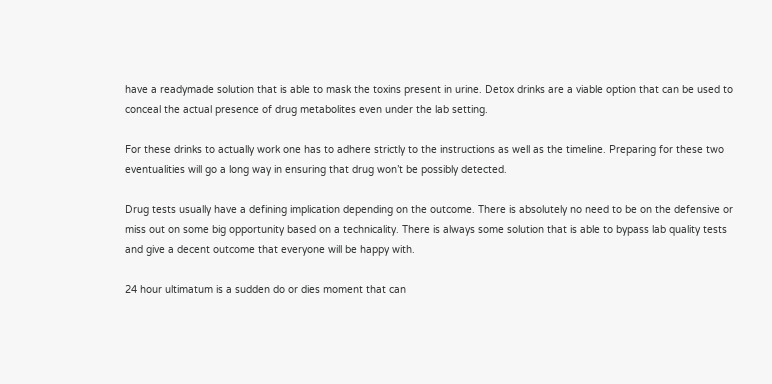have a readymade solution that is able to mask the toxins present in urine. Detox drinks are a viable option that can be used to conceal the actual presence of drug metabolites even under the lab setting.

For these drinks to actually work one has to adhere strictly to the instructions as well as the timeline. Preparing for these two eventualities will go a long way in ensuring that drug won’t be possibly detected.

Drug tests usually have a defining implication depending on the outcome. There is absolutely no need to be on the defensive or miss out on some big opportunity based on a technicality. There is always some solution that is able to bypass lab quality tests and give a decent outcome that everyone will be happy with.

24 hour ultimatum is a sudden do or dies moment that can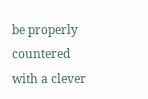be properly countered with a clever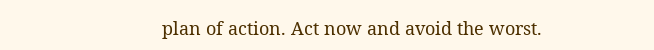plan of action. Act now and avoid the worst.